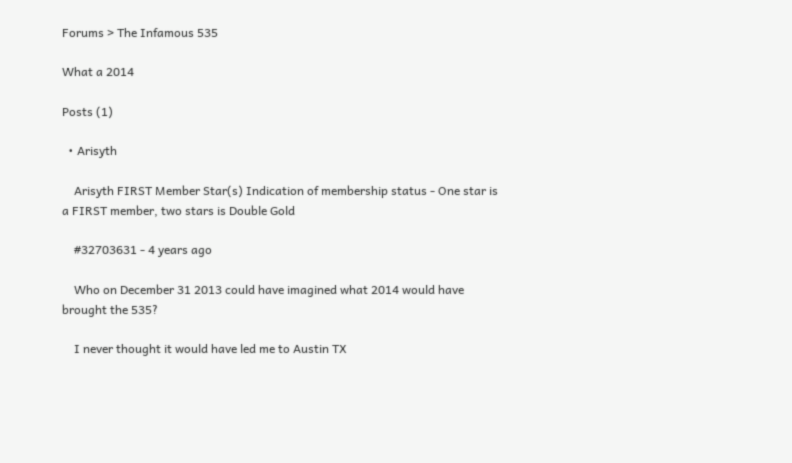Forums > The Infamous 535

What a 2014

Posts (1)

  • Arisyth

    Arisyth FIRST Member Star(s) Indication of membership status - One star is a FIRST member, two stars is Double Gold

    #32703631 - 4 years ago

    Who on December 31 2013 could have imagined what 2014 would have brought the 535?

    I never thought it would have led me to Austin TX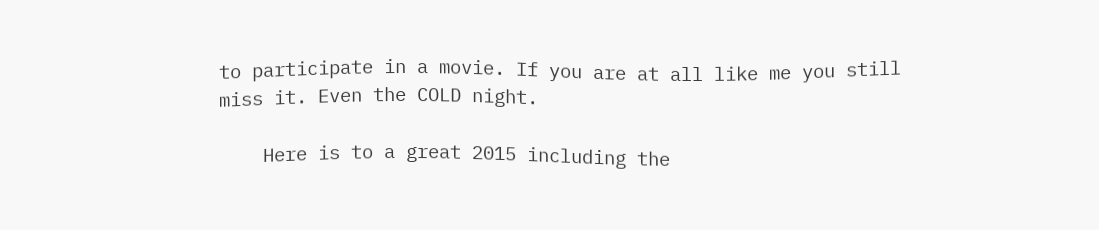to participate in a movie. If you are at all like me you still miss it. Even the COLD night.

    Here is to a great 2015 including the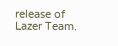release of Lazer Team.